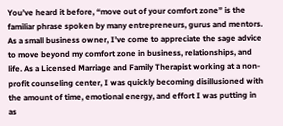You’ve heard it before, “move out of your comfort zone” is the familiar phrase spoken by many entrepreneurs, gurus and mentors. As a small business owner, I’ve come to appreciate the sage advice to move beyond my comfort zone in business, relationships, and life. As a Licensed Marriage and Family Therapist working at a non-profit counseling center, I was quickly becoming disillusioned with the amount of time, emotional energy, and effort I was putting in as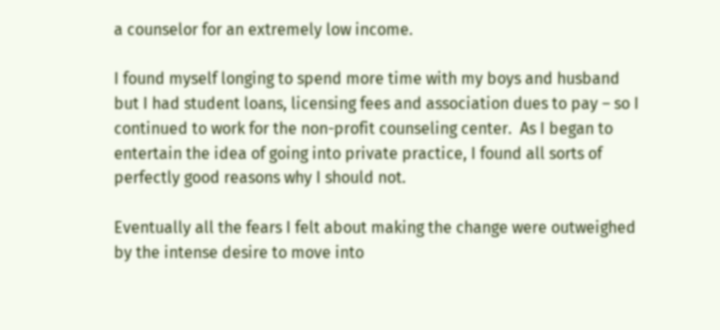a counselor for an extremely low income.

I found myself longing to spend more time with my boys and husband but I had student loans, licensing fees and association dues to pay – so I continued to work for the non-profit counseling center.  As I began to entertain the idea of going into private practice, I found all sorts of perfectly good reasons why I should not.

Eventually all the fears I felt about making the change were outweighed by the intense desire to move into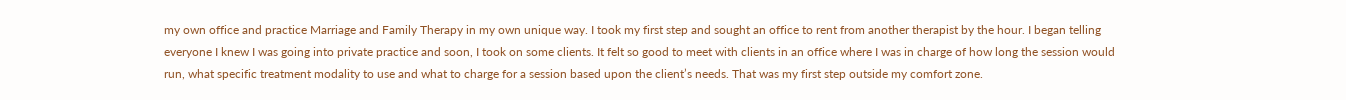my own office and practice Marriage and Family Therapy in my own unique way. I took my first step and sought an office to rent from another therapist by the hour. I began telling everyone I knew I was going into private practice and soon, I took on some clients. It felt so good to meet with clients in an office where I was in charge of how long the session would run, what specific treatment modality to use and what to charge for a session based upon the client’s needs. That was my first step outside my comfort zone.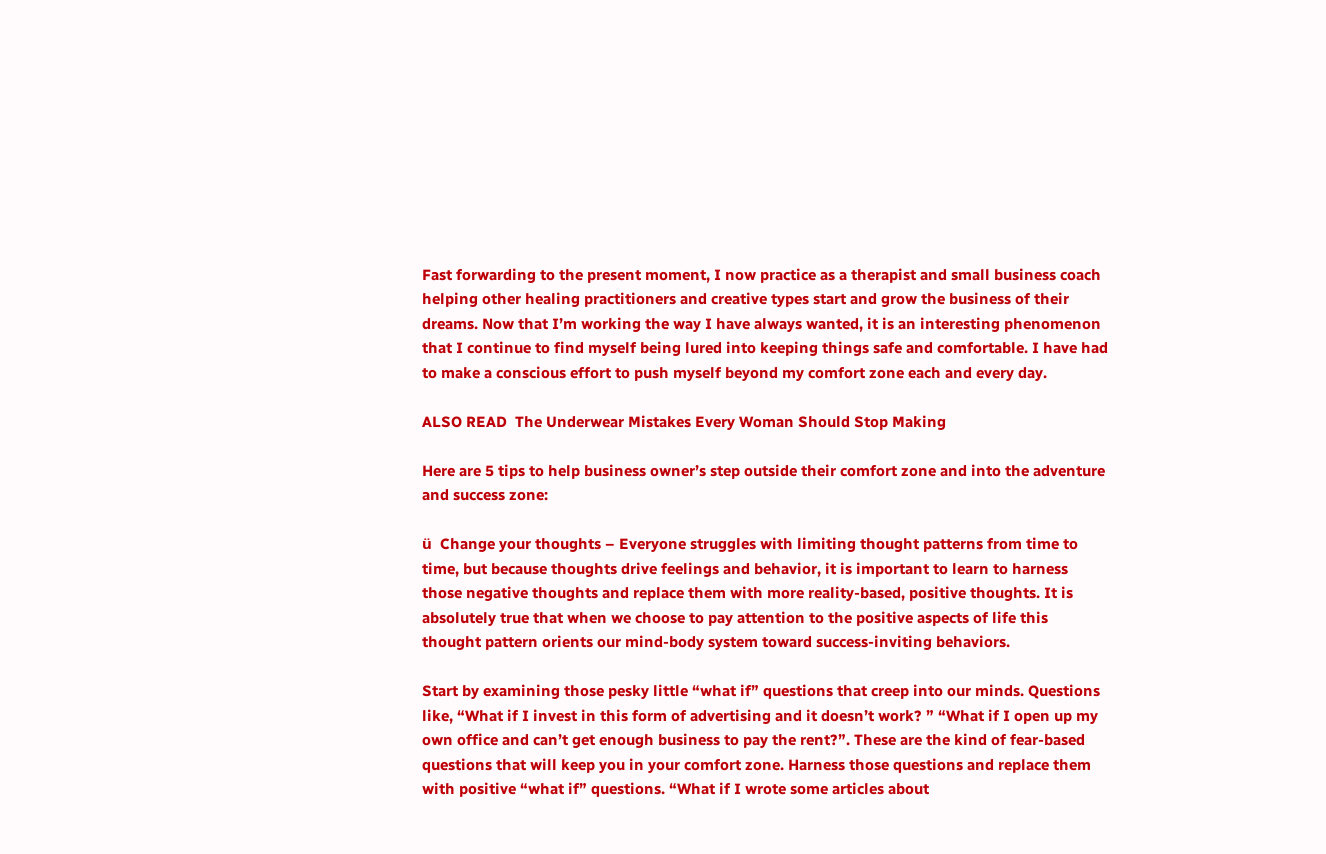Fast forwarding to the present moment, I now practice as a therapist and small business coach helping other healing practitioners and creative types start and grow the business of their dreams. Now that I’m working the way I have always wanted, it is an interesting phenomenon that I continue to find myself being lured into keeping things safe and comfortable. I have had to make a conscious effort to push myself beyond my comfort zone each and every day.

ALSO READ  The Underwear Mistakes Every Woman Should Stop Making

Here are 5 tips to help business owner’s step outside their comfort zone and into the adventure and success zone:

ü  Change your thoughts – Everyone struggles with limiting thought patterns from time to time, but because thoughts drive feelings and behavior, it is important to learn to harness those negative thoughts and replace them with more reality-based, positive thoughts. It is absolutely true that when we choose to pay attention to the positive aspects of life this thought pattern orients our mind-body system toward success-inviting behaviors.

Start by examining those pesky little “what if” questions that creep into our minds. Questions like, “What if I invest in this form of advertising and it doesn’t work? ” “What if I open up my own office and can’t get enough business to pay the rent?”. These are the kind of fear-based questions that will keep you in your comfort zone. Harness those questions and replace them with positive “what if” questions. “What if I wrote some articles about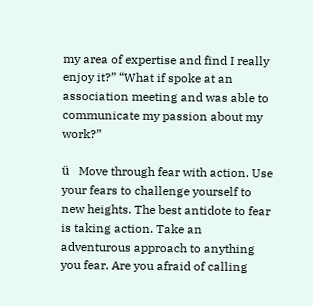my area of expertise and find I really enjoy it?” “What if spoke at an association meeting and was able to communicate my passion about my work?”

ü   Move through fear with action. Use your fears to challenge yourself to new heights. The best antidote to fear is taking action. Take an adventurous approach to anything you fear. Are you afraid of calling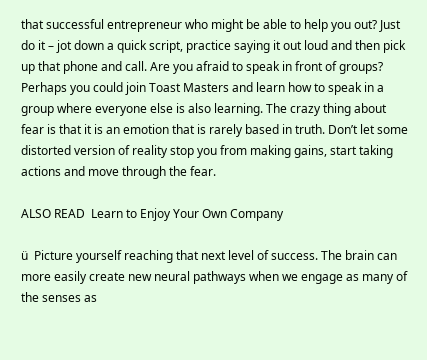that successful entrepreneur who might be able to help you out? Just do it – jot down a quick script, practice saying it out loud and then pick up that phone and call. Are you afraid to speak in front of groups? Perhaps you could join Toast Masters and learn how to speak in a group where everyone else is also learning. The crazy thing about fear is that it is an emotion that is rarely based in truth. Don’t let some distorted version of reality stop you from making gains, start taking actions and move through the fear.

ALSO READ  Learn to Enjoy Your Own Company

ü  Picture yourself reaching that next level of success. The brain can more easily create new neural pathways when we engage as many of the senses as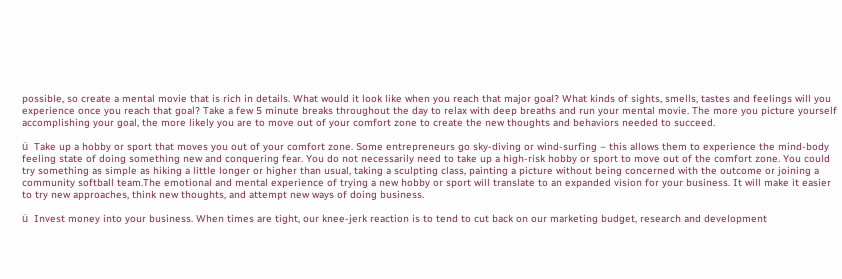possible, so create a mental movie that is rich in details. What would it look like when you reach that major goal? What kinds of sights, smells, tastes and feelings will you experience once you reach that goal? Take a few 5 minute breaks throughout the day to relax with deep breaths and run your mental movie. The more you picture yourself accomplishing your goal, the more likely you are to move out of your comfort zone to create the new thoughts and behaviors needed to succeed.

ü  Take up a hobby or sport that moves you out of your comfort zone. Some entrepreneurs go sky-diving or wind-surfing – this allows them to experience the mind-body feeling state of doing something new and conquering fear. You do not necessarily need to take up a high-risk hobby or sport to move out of the comfort zone. You could try something as simple as hiking a little longer or higher than usual, taking a sculpting class, painting a picture without being concerned with the outcome or joining a community softball team.The emotional and mental experience of trying a new hobby or sport will translate to an expanded vision for your business. It will make it easier to try new approaches, think new thoughts, and attempt new ways of doing business.

ü  Invest money into your business. When times are tight, our knee-jerk reaction is to tend to cut back on our marketing budget, research and development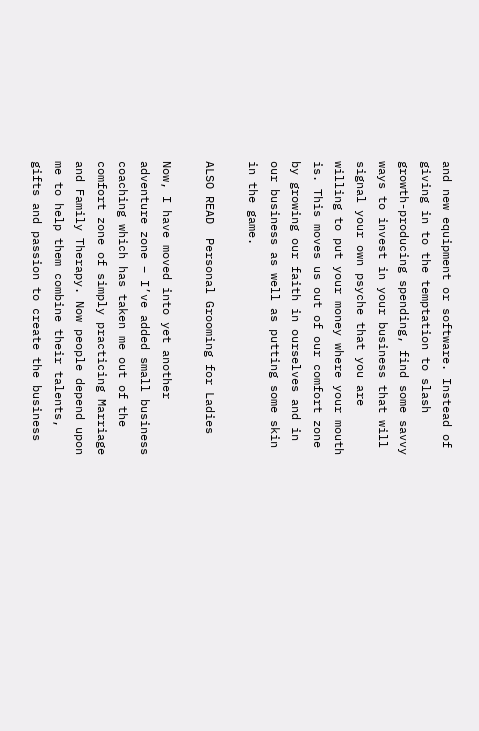and new equipment or software. Instead of giving in to the temptation to slash growth-producing spending, find some savvy ways to invest in your business that will signal your own psyche that you are willing to put your money where your mouth is. This moves us out of our comfort zone by growing our faith in ourselves and in our business as well as putting some skin in the game.

ALSO READ  Personal Grooming for Ladies

Now, I have moved into yet another adventure zone – I’ve added small business coaching which has taken me out of the comfort zone of simply practicing Marriage and Family Therapy. Now people depend upon me to help them combine their talents, gifts and passion to create the business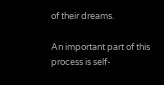of their dreams.

An important part of this process is self-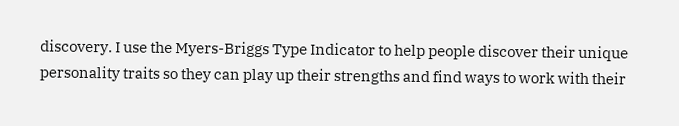discovery. I use the Myers-Briggs Type Indicator to help people discover their unique personality traits so they can play up their strengths and find ways to work with their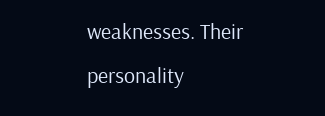weaknesses. Their personality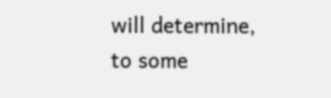will determine, to some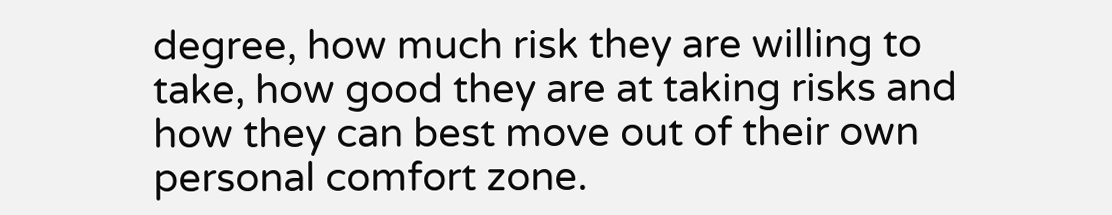degree, how much risk they are willing to take, how good they are at taking risks and how they can best move out of their own personal comfort zone.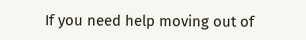If you need help moving out of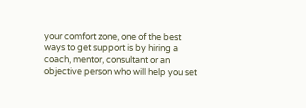your comfort zone, one of the best ways to get support is by hiring a coach, mentor, consultant or an objective person who will help you set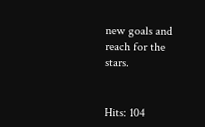new goals and reach for the stars.


Hits: 104